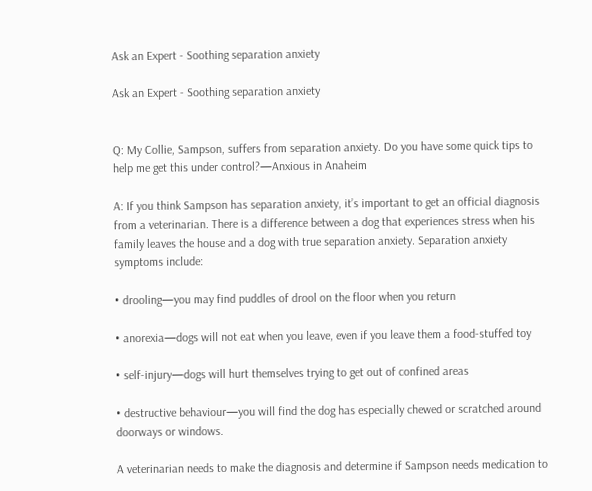Ask an Expert - Soothing separation anxiety

Ask an Expert - Soothing separation anxiety


Q: My Collie, Sampson, suffers from separation anxiety. Do you have some quick tips to help me get this under control?—Anxious in Anaheim

A: If you think Sampson has separation anxiety, it’s important to get an official diagnosis from a veterinarian. There is a difference between a dog that experiences stress when his family leaves the house and a dog with true separation anxiety. Separation anxiety symptoms include:

• drooling—you may find puddles of drool on the floor when you return

• anorexia—dogs will not eat when you leave, even if you leave them a food-stuffed toy

• self-injury—dogs will hurt themselves trying to get out of confined areas

• destructive behaviour—you will find the dog has especially chewed or scratched around doorways or windows.

A veterinarian needs to make the diagnosis and determine if Sampson needs medication to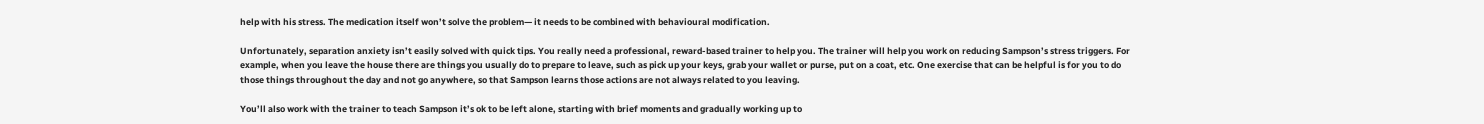help with his stress. The medication itself won’t solve the problem— it needs to be combined with behavioural modification.

Unfortunately, separation anxiety isn’t easily solved with quick tips. You really need a professional, reward-based trainer to help you. The trainer will help you work on reducing Sampson’s stress triggers. For example, when you leave the house there are things you usually do to prepare to leave, such as pick up your keys, grab your wallet or purse, put on a coat, etc. One exercise that can be helpful is for you to do those things throughout the day and not go anywhere, so that Sampson learns those actions are not always related to you leaving.

You’ll also work with the trainer to teach Sampson it’s ok to be left alone, starting with brief moments and gradually working up to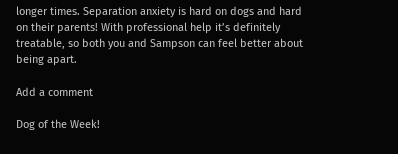longer times. Separation anxiety is hard on dogs and hard on their parents! With professional help it’s definitely treatable, so both you and Sampson can feel better about being apart.

Add a comment

Dog of the Week!